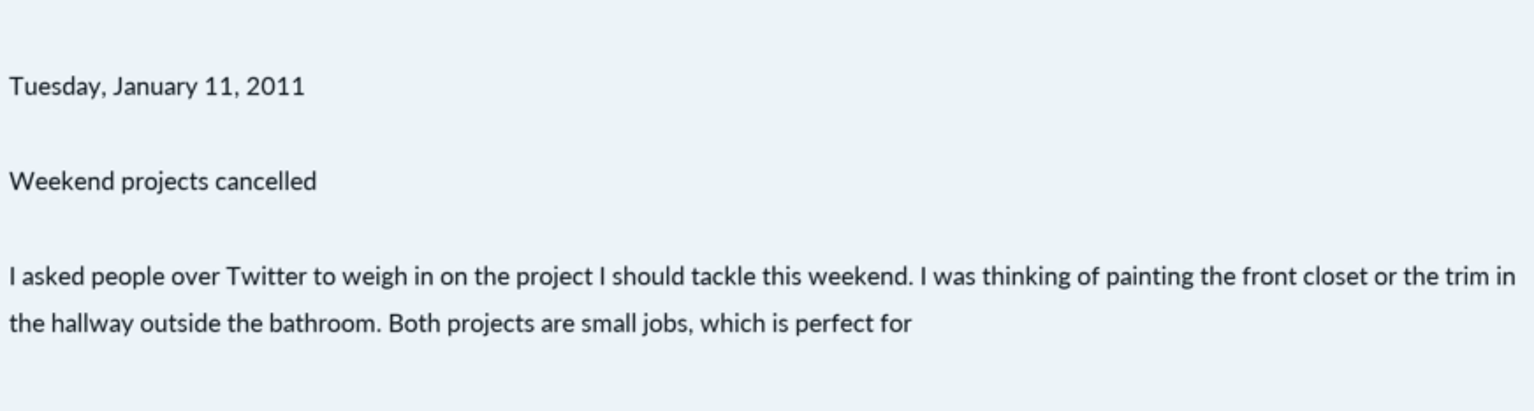Tuesday, January 11, 2011

Weekend projects cancelled

I asked people over Twitter to weigh in on the project I should tackle this weekend. I was thinking of painting the front closet or the trim in the hallway outside the bathroom. Both projects are small jobs, which is perfect for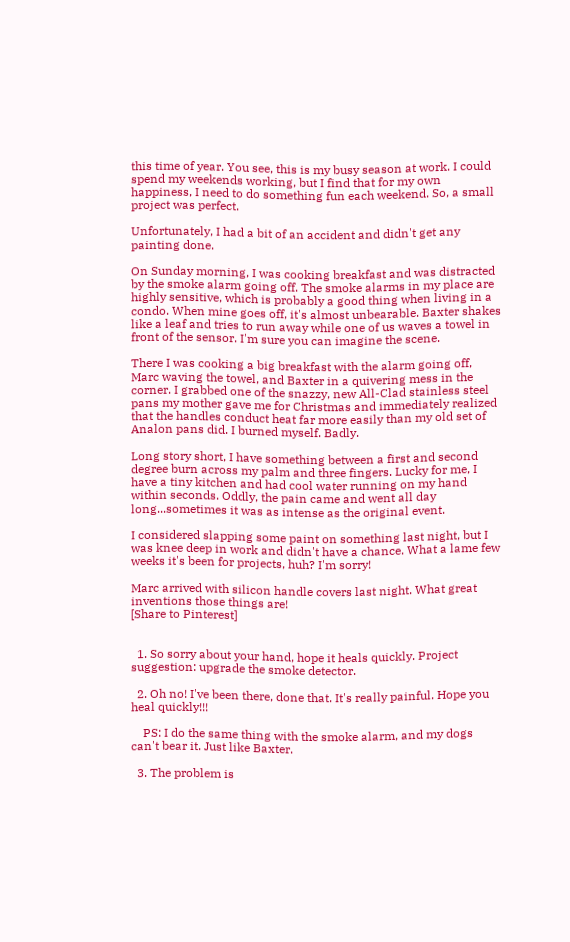this time of year. You see, this is my busy season at work. I could spend my weekends working, but I find that for my own happiness, I need to do something fun each weekend. So, a small project was perfect.

Unfortunately, I had a bit of an accident and didn't get any painting done.

On Sunday morning, I was cooking breakfast and was distracted by the smoke alarm going off. The smoke alarms in my place are highly sensitive, which is probably a good thing when living in a condo. When mine goes off, it's almost unbearable. Baxter shakes like a leaf and tries to run away while one of us waves a towel in front of the sensor. I'm sure you can imagine the scene.

There I was cooking a big breakfast with the alarm going off, Marc waving the towel, and Baxter in a quivering mess in the corner. I grabbed one of the snazzy, new All-Clad stainless steel pans my mother gave me for Christmas and immediately realized that the handles conduct heat far more easily than my old set of Analon pans did. I burned myself. Badly.

Long story short, I have something between a first and second degree burn across my palm and three fingers. Lucky for me, I have a tiny kitchen and had cool water running on my hand within seconds. Oddly, the pain came and went all day long...sometimes it was as intense as the original event.

I considered slapping some paint on something last night, but I was knee deep in work and didn't have a chance. What a lame few weeks it's been for projects, huh? I'm sorry!

Marc arrived with silicon handle covers last night. What great inventions those things are!
[Share to Pinterest]


  1. So sorry about your hand, hope it heals quickly. Project suggestion: upgrade the smoke detector.

  2. Oh no! I've been there, done that. It's really painful. Hope you heal quickly!!!

    PS: I do the same thing with the smoke alarm, and my dogs can't bear it. Just like Baxter.

  3. The problem is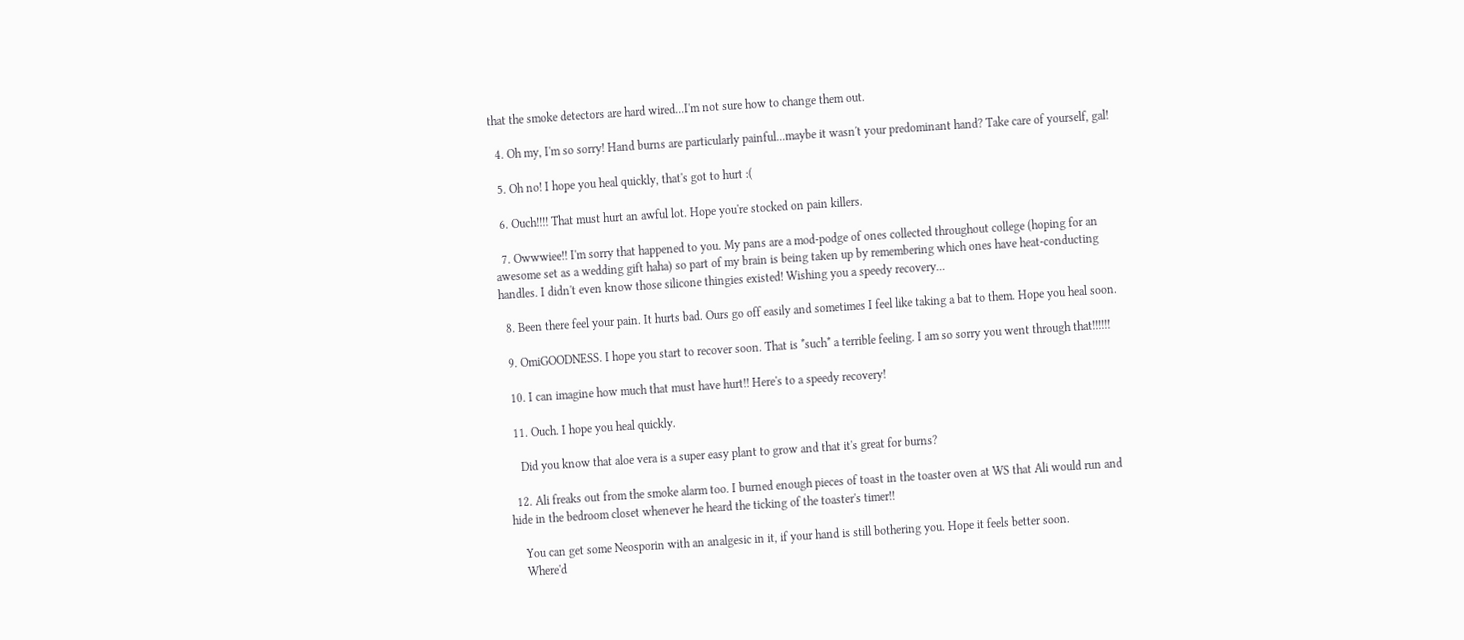that the smoke detectors are hard wired...I'm not sure how to change them out.

  4. Oh my, I'm so sorry! Hand burns are particularly painful...maybe it wasn't your predominant hand? Take care of yourself, gal!

  5. Oh no! I hope you heal quickly, that's got to hurt :(

  6. Ouch!!!! That must hurt an awful lot. Hope you're stocked on pain killers.

  7. Owwwiee!! I'm sorry that happened to you. My pans are a mod-podge of ones collected throughout college (hoping for an awesome set as a wedding gift haha) so part of my brain is being taken up by remembering which ones have heat-conducting handles. I didn't even know those silicone thingies existed! Wishing you a speedy recovery...

  8. Been there feel your pain. It hurts bad. Ours go off easily and sometimes I feel like taking a bat to them. Hope you heal soon.

  9. OmiGOODNESS. I hope you start to recover soon. That is *such* a terrible feeling. I am so sorry you went through that!!!!!!

  10. I can imagine how much that must have hurt!! Here's to a speedy recovery!

  11. Ouch. I hope you heal quickly.

    Did you know that aloe vera is a super easy plant to grow and that it's great for burns?

  12. Ali freaks out from the smoke alarm too. I burned enough pieces of toast in the toaster oven at WS that Ali would run and hide in the bedroom closet whenever he heard the ticking of the toaster's timer!!

    You can get some Neosporin with an analgesic in it, if your hand is still bothering you. Hope it feels better soon.
    Where'd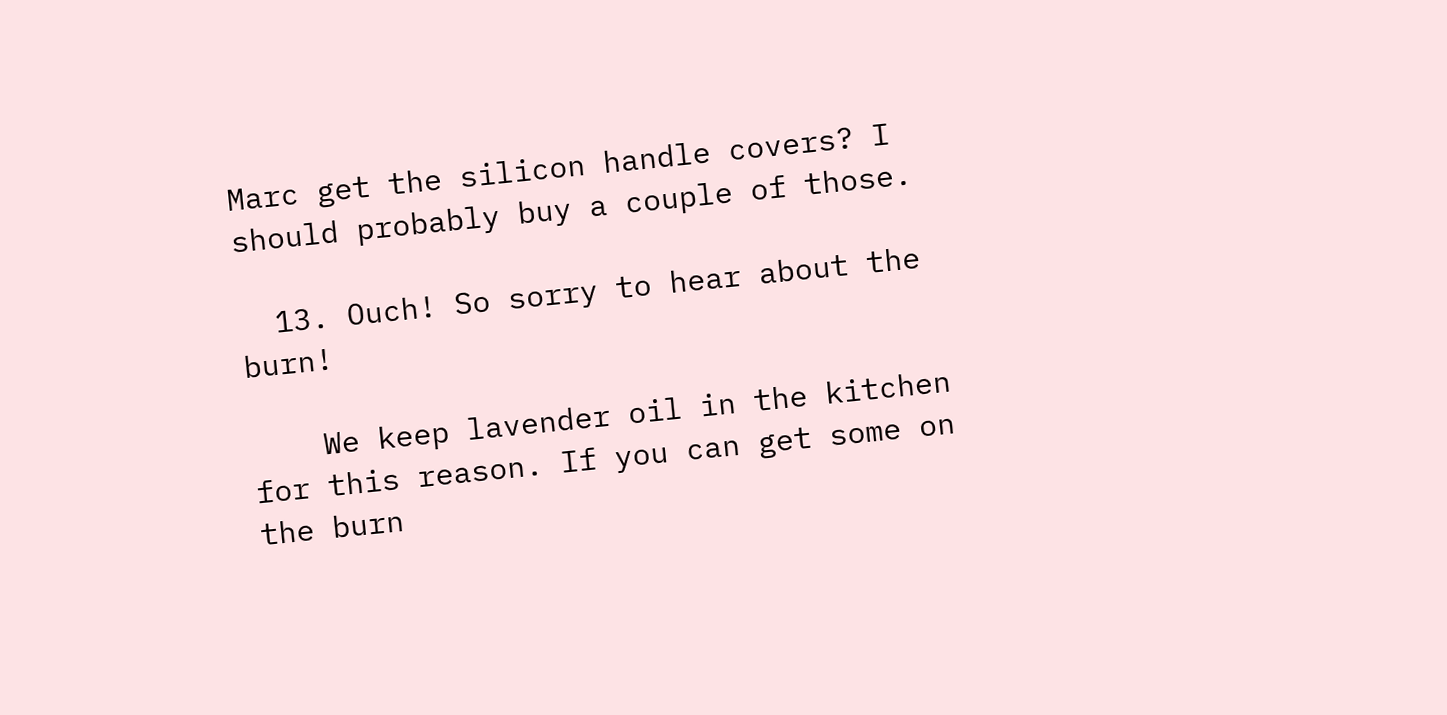Marc get the silicon handle covers? I should probably buy a couple of those.

  13. Ouch! So sorry to hear about the burn!

    We keep lavender oil in the kitchen for this reason. If you can get some on the burn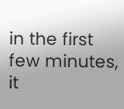in the first few minutes, it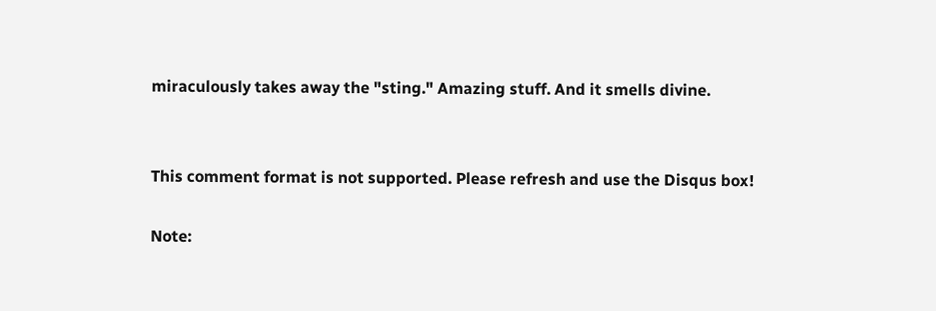miraculously takes away the "sting." Amazing stuff. And it smells divine.


This comment format is not supported. Please refresh and use the Disqus box!

Note: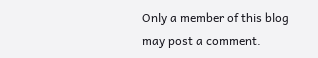Only a member of this blog may post a comment.